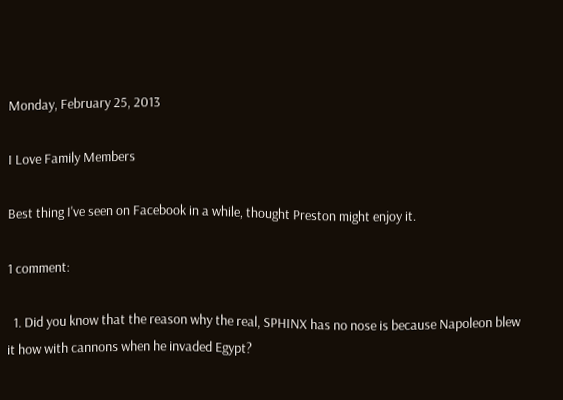Monday, February 25, 2013

I Love Family Members

Best thing I've seen on Facebook in a while, thought Preston might enjoy it.

1 comment:

  1. Did you know that the reason why the real, SPHINX has no nose is because Napoleon blew it how with cannons when he invaded Egypt?